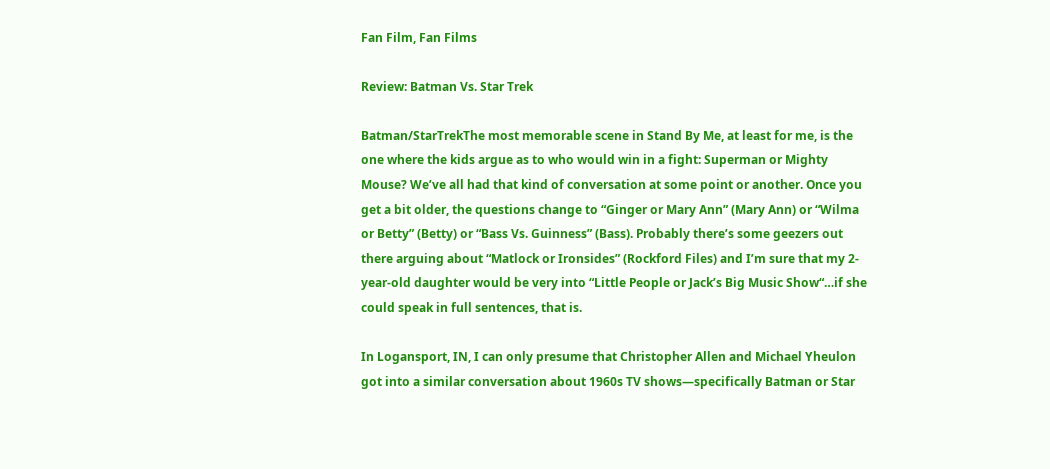Fan Film, Fan Films

Review: Batman Vs. Star Trek

Batman/StarTrekThe most memorable scene in Stand By Me, at least for me, is the one where the kids argue as to who would win in a fight: Superman or Mighty Mouse? We’ve all had that kind of conversation at some point or another. Once you get a bit older, the questions change to “Ginger or Mary Ann” (Mary Ann) or “Wilma or Betty” (Betty) or “Bass Vs. Guinness” (Bass). Probably there’s some geezers out there arguing about “Matlock or Ironsides” (Rockford Files) and I’m sure that my 2-year-old daughter would be very into “Little People or Jack’s Big Music Show“…if she could speak in full sentences, that is.

In Logansport, IN, I can only presume that Christopher Allen and Michael Yheulon got into a similar conversation about 1960s TV shows—specifically Batman or Star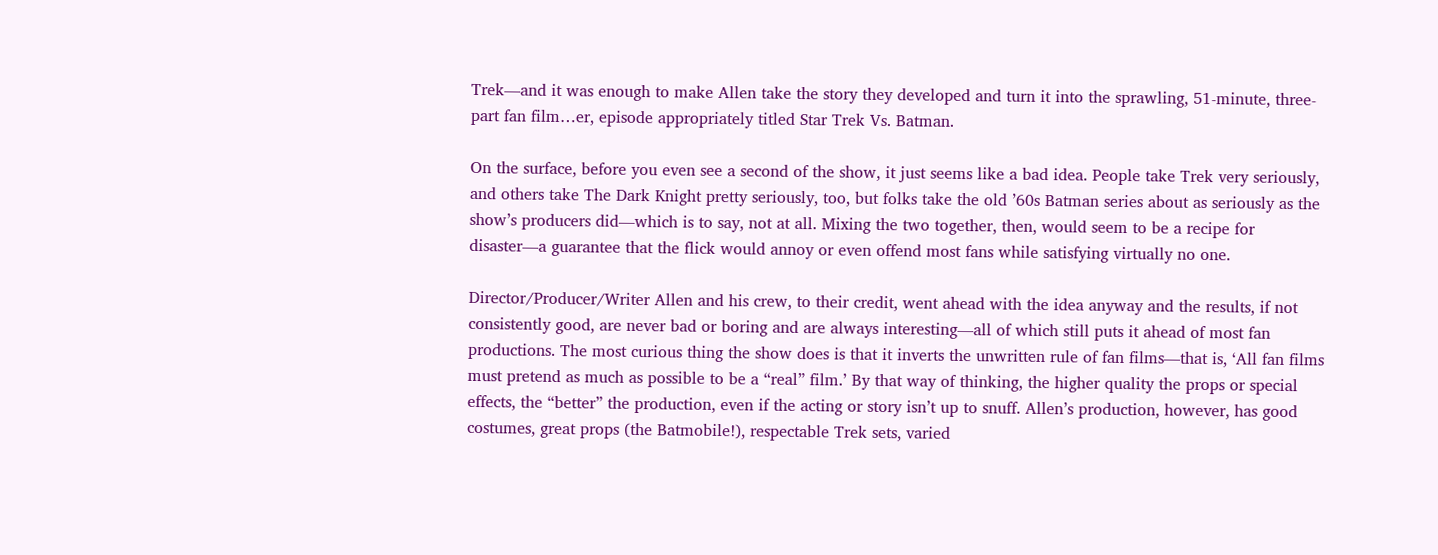Trek—and it was enough to make Allen take the story they developed and turn it into the sprawling, 51-minute, three-part fan film…er, episode appropriately titled Star Trek Vs. Batman.

On the surface, before you even see a second of the show, it just seems like a bad idea. People take Trek very seriously, and others take The Dark Knight pretty seriously, too, but folks take the old ’60s Batman series about as seriously as the show’s producers did—which is to say, not at all. Mixing the two together, then, would seem to be a recipe for disaster—a guarantee that the flick would annoy or even offend most fans while satisfying virtually no one.

Director/Producer/Writer Allen and his crew, to their credit, went ahead with the idea anyway and the results, if not consistently good, are never bad or boring and are always interesting—all of which still puts it ahead of most fan productions. The most curious thing the show does is that it inverts the unwritten rule of fan films—that is, ‘All fan films must pretend as much as possible to be a “real” film.’ By that way of thinking, the higher quality the props or special effects, the “better” the production, even if the acting or story isn’t up to snuff. Allen’s production, however, has good costumes, great props (the Batmobile!), respectable Trek sets, varied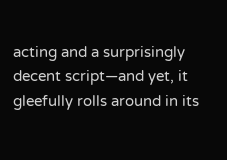acting and a surprisingly decent script—and yet, it gleefully rolls around in its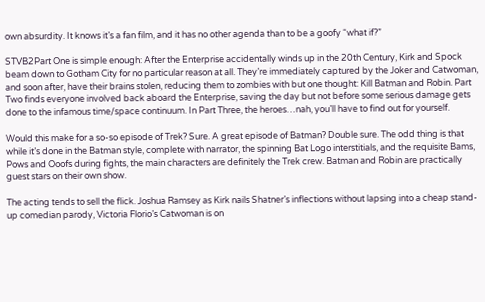own absurdity. It knows it’s a fan film, and it has no other agenda than to be a goofy “what if?”

STVB2Part One is simple enough: After the Enterprise accidentally winds up in the 20th Century, Kirk and Spock beam down to Gotham City for no particular reason at all. They’re immediately captured by the Joker and Catwoman, and soon after, have their brains stolen, reducing them to zombies with but one thought: Kill Batman and Robin. Part Two finds everyone involved back aboard the Enterprise, saving the day but not before some serious damage gets done to the infamous time/space continuum. In Part Three, the heroes…nah, you’ll have to find out for yourself.

Would this make for a so-so episode of Trek? Sure. A great episode of Batman? Double sure. The odd thing is that while it’s done in the Batman style, complete with narrator, the spinning Bat Logo interstitials, and the requisite Bams, Pows and Ooofs during fights, the main characters are definitely the Trek crew. Batman and Robin are practically guest stars on their own show.

The acting tends to sell the flick. Joshua Ramsey as Kirk nails Shatner’s inflections without lapsing into a cheap stand-up comedian parody, Victoria Florio’s Catwoman is on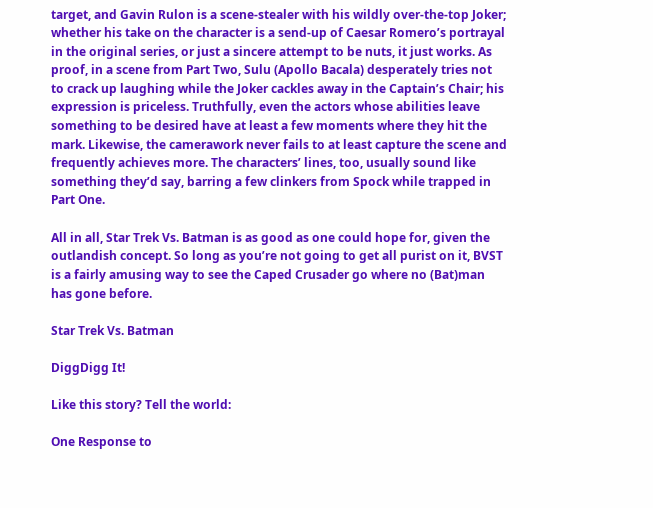target, and Gavin Rulon is a scene-stealer with his wildly over-the-top Joker; whether his take on the character is a send-up of Caesar Romero’s portrayal in the original series, or just a sincere attempt to be nuts, it just works. As proof, in a scene from Part Two, Sulu (Apollo Bacala) desperately tries not to crack up laughing while the Joker cackles away in the Captain’s Chair; his expression is priceless. Truthfully, even the actors whose abilities leave something to be desired have at least a few moments where they hit the mark. Likewise, the camerawork never fails to at least capture the scene and frequently achieves more. The characters’ lines, too, usually sound like something they’d say, barring a few clinkers from Spock while trapped in Part One.

All in all, Star Trek Vs. Batman is as good as one could hope for, given the outlandish concept. So long as you’re not going to get all purist on it, BVST is a fairly amusing way to see the Caped Crusader go where no (Bat)man has gone before.

Star Trek Vs. Batman

DiggDigg It!

Like this story? Tell the world:

One Response to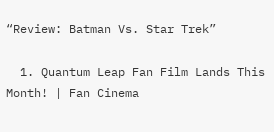“Review: Batman Vs. Star Trek”

  1. Quantum Leap Fan Film Lands This Month! | Fan Cinema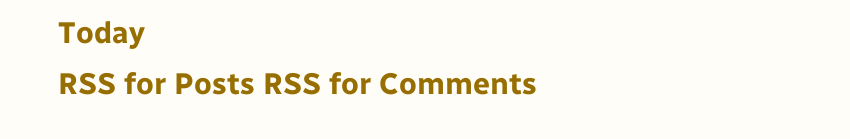Today
RSS for Posts RSS for Comments